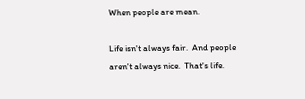When people are mean.

Life isn't always fair.  And people aren't always nice.  That's life.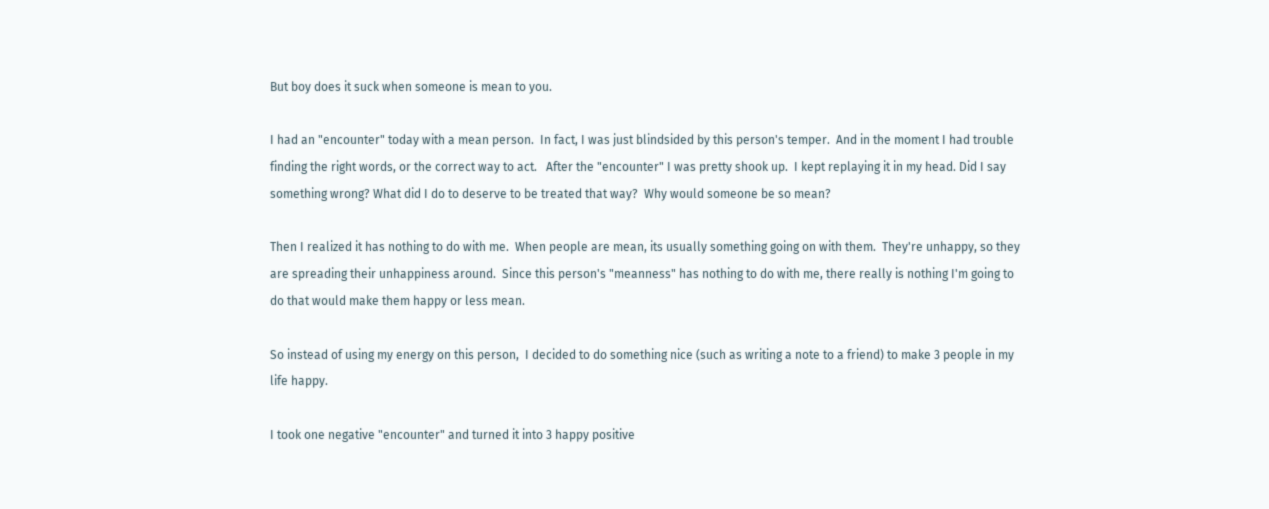But boy does it suck when someone is mean to you.

I had an "encounter" today with a mean person.  In fact, I was just blindsided by this person's temper.  And in the moment I had trouble finding the right words, or the correct way to act.   After the "encounter" I was pretty shook up.  I kept replaying it in my head. Did I say something wrong? What did I do to deserve to be treated that way?  Why would someone be so mean?

Then I realized it has nothing to do with me.  When people are mean, its usually something going on with them.  They're unhappy, so they are spreading their unhappiness around.  Since this person's "meanness" has nothing to do with me, there really is nothing I'm going to do that would make them happy or less mean.

So instead of using my energy on this person,  I decided to do something nice (such as writing a note to a friend) to make 3 people in my life happy.

I took one negative "encounter" and turned it into 3 happy positive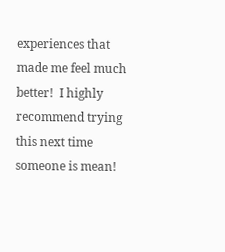experiences that made me feel much better!  I highly recommend trying this next time someone is mean!